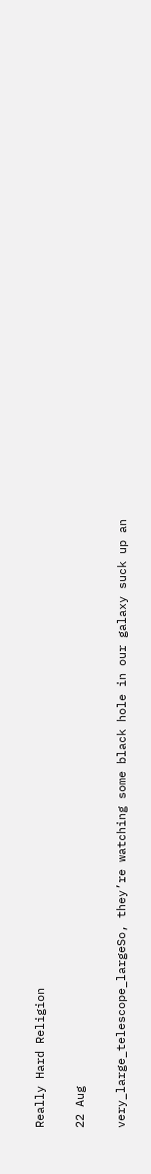Really Hard Religion

22 Aug

very_large_telescope_largeSo, they’re watching some black hole in our galaxy suck up an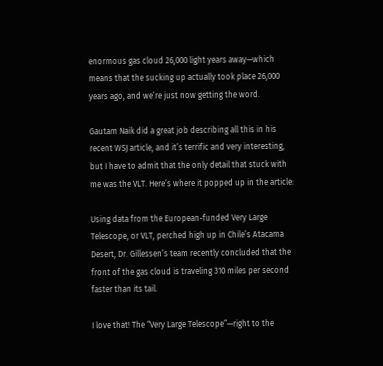enormous gas cloud 26,000 light years away—which means that the sucking up actually took place 26,000 years ago, and we’re just now getting the word.

Gautam Naik did a great job describing all this in his recent WSJ article, and it’s terrific and very interesting, but I have to admit that the only detail that stuck with me was the VLT. Here’s where it popped up in the article:

Using data from the European-funded Very Large Telescope, or VLT, perched high up in Chile’s Atacama Desert, Dr. Gillessen’s team recently concluded that the front of the gas cloud is traveling 310 miles per second faster than its tail.

I love that! The “Very Large Telescope”—right to the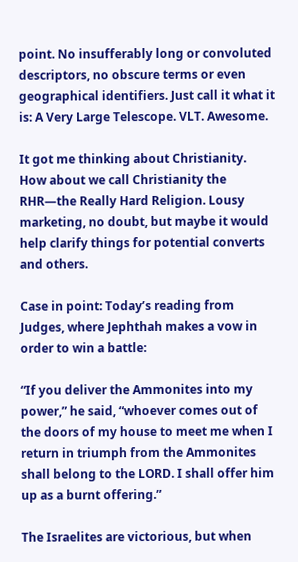point. No insufferably long or convoluted descriptors, no obscure terms or even geographical identifiers. Just call it what it is: A Very Large Telescope. VLT. Awesome.

It got me thinking about Christianity. How about we call Christianity the RHR—the Really Hard Religion. Lousy marketing, no doubt, but maybe it would help clarify things for potential converts and others.

Case in point: Today’s reading from Judges, where Jephthah makes a vow in order to win a battle:

“If you deliver the Ammonites into my power,” he said, “whoever comes out of the doors of my house to meet me when I return in triumph from the Ammonites shall belong to the LORD. I shall offer him up as a burnt offering.”

The Israelites are victorious, but when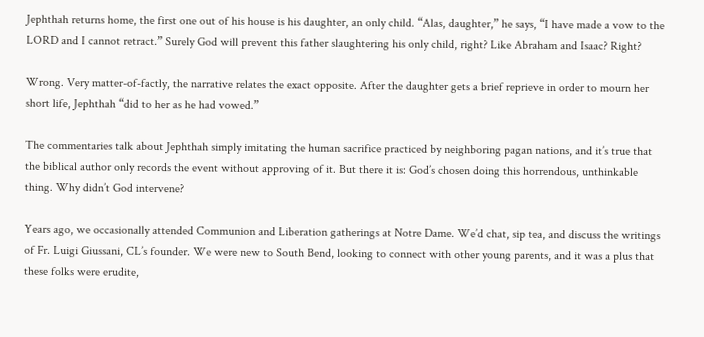Jephthah returns home, the first one out of his house is his daughter, an only child. “Alas, daughter,” he says, “I have made a vow to the LORD and I cannot retract.” Surely God will prevent this father slaughtering his only child, right? Like Abraham and Isaac? Right?

Wrong. Very matter-of-factly, the narrative relates the exact opposite. After the daughter gets a brief reprieve in order to mourn her short life, Jephthah “did to her as he had vowed.”

The commentaries talk about Jephthah simply imitating the human sacrifice practiced by neighboring pagan nations, and it’s true that the biblical author only records the event without approving of it. But there it is: God’s chosen doing this horrendous, unthinkable thing. Why didn’t God intervene?

Years ago, we occasionally attended Communion and Liberation gatherings at Notre Dame. We’d chat, sip tea, and discuss the writings of Fr. Luigi Giussani, CL’s founder. We were new to South Bend, looking to connect with other young parents, and it was a plus that these folks were erudite,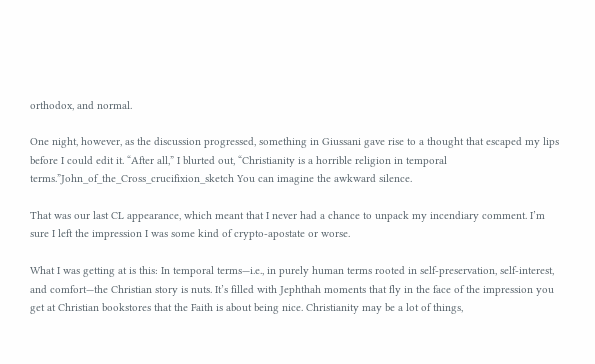orthodox, and normal.

One night, however, as the discussion progressed, something in Giussani gave rise to a thought that escaped my lips before I could edit it. “After all,” I blurted out, “Christianity is a horrible religion in temporal terms.”John_of_the_Cross_crucifixion_sketch You can imagine the awkward silence.

That was our last CL appearance, which meant that I never had a chance to unpack my incendiary comment. I’m sure I left the impression I was some kind of crypto-apostate or worse.

What I was getting at is this: In temporal terms—i.e., in purely human terms rooted in self-preservation, self-interest, and comfort—the Christian story is nuts. It’s filled with Jephthah moments that fly in the face of the impression you get at Christian bookstores that the Faith is about being nice. Christianity may be a lot of things,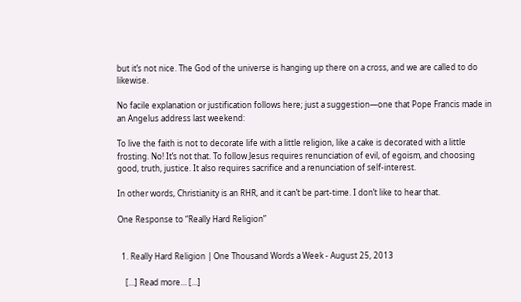but it’s not nice. The God of the universe is hanging up there on a cross, and we are called to do likewise.

No facile explanation or justification follows here; just a suggestion—one that Pope Francis made in an Angelus address last weekend:

To live the faith is not to decorate life with a little religion, like a cake is decorated with a little frosting. No! It’s not that. To follow Jesus requires renunciation of evil, of egoism, and choosing good, truth, justice. It also requires sacrifice and a renunciation of self-interest.

In other words, Christianity is an RHR, and it can’t be part-time. I don’t like to hear that.

One Response to “Really Hard Religion”


  1. Really Hard Religion | One Thousand Words a Week - August 25, 2013

    […] Read more… […]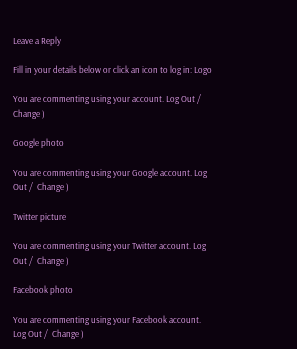Leave a Reply

Fill in your details below or click an icon to log in: Logo

You are commenting using your account. Log Out /  Change )

Google photo

You are commenting using your Google account. Log Out /  Change )

Twitter picture

You are commenting using your Twitter account. Log Out /  Change )

Facebook photo

You are commenting using your Facebook account. Log Out /  Change )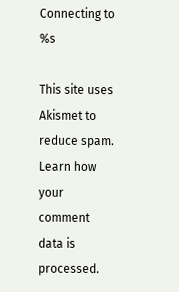Connecting to %s

This site uses Akismet to reduce spam. Learn how your comment data is processed.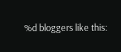%d bloggers like this: